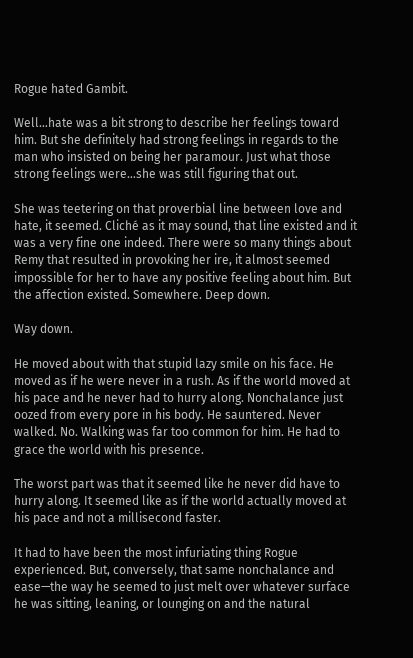Rogue hated Gambit.

Well…hate was a bit strong to describe her feelings toward him. But she definitely had strong feelings in regards to the man who insisted on being her paramour. Just what those strong feelings were…she was still figuring that out.

She was teetering on that proverbial line between love and hate, it seemed. Cliché as it may sound, that line existed and it was a very fine one indeed. There were so many things about Remy that resulted in provoking her ire, it almost seemed impossible for her to have any positive feeling about him. But the affection existed. Somewhere. Deep down.

Way down.

He moved about with that stupid lazy smile on his face. He moved as if he were never in a rush. As if the world moved at his pace and he never had to hurry along. Nonchalance just oozed from every pore in his body. He sauntered. Never walked. No. Walking was far too common for him. He had to grace the world with his presence.

The worst part was that it seemed like he never did have to hurry along. It seemed like as if the world actually moved at his pace and not a millisecond faster.

It had to have been the most infuriating thing Rogue experienced. But, conversely, that same nonchalance and ease—the way he seemed to just melt over whatever surface he was sitting, leaning, or lounging on and the natural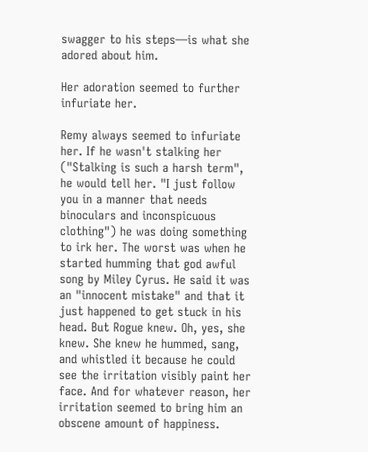swagger to his steps—is what she adored about him.

Her adoration seemed to further infuriate her.

Remy always seemed to infuriate her. If he wasn't stalking her ("Stalking is such a harsh term", he would tell her. "I just follow you in a manner that needs binoculars and inconspicuous clothing") he was doing something to irk her. The worst was when he started humming that god awful song by Miley Cyrus. He said it was an "innocent mistake" and that it just happened to get stuck in his head. But Rogue knew. Oh, yes, she knew. She knew he hummed, sang, and whistled it because he could see the irritation visibly paint her face. And for whatever reason, her irritation seemed to bring him an obscene amount of happiness.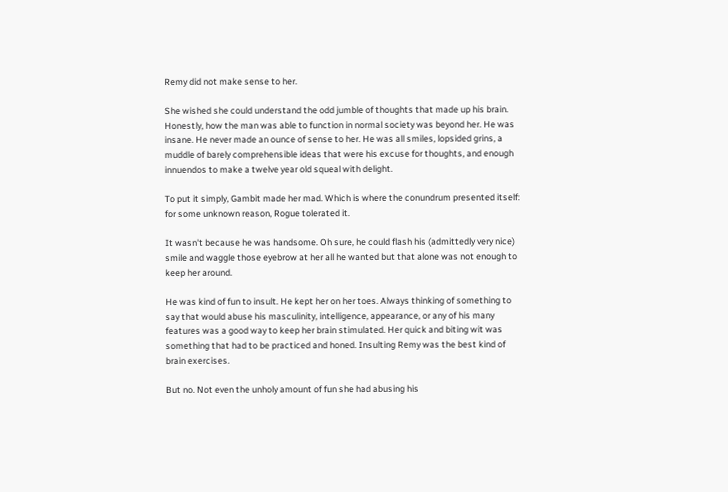Remy did not make sense to her.

She wished she could understand the odd jumble of thoughts that made up his brain. Honestly, how the man was able to function in normal society was beyond her. He was insane. He never made an ounce of sense to her. He was all smiles, lopsided grins, a muddle of barely comprehensible ideas that were his excuse for thoughts, and enough innuendos to make a twelve year old squeal with delight.

To put it simply, Gambit made her mad. Which is where the conundrum presented itself: for some unknown reason, Rogue tolerated it.

It wasn't because he was handsome. Oh sure, he could flash his (admittedly very nice) smile and waggle those eyebrow at her all he wanted but that alone was not enough to keep her around.

He was kind of fun to insult. He kept her on her toes. Always thinking of something to say that would abuse his masculinity, intelligence, appearance, or any of his many features was a good way to keep her brain stimulated. Her quick and biting wit was something that had to be practiced and honed. Insulting Remy was the best kind of brain exercises.

But no. Not even the unholy amount of fun she had abusing his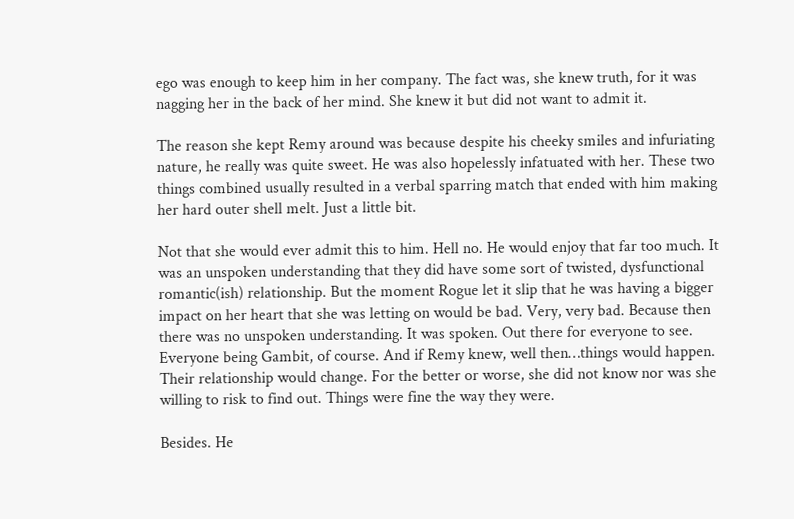ego was enough to keep him in her company. The fact was, she knew truth, for it was nagging her in the back of her mind. She knew it but did not want to admit it.

The reason she kept Remy around was because despite his cheeky smiles and infuriating nature, he really was quite sweet. He was also hopelessly infatuated with her. These two things combined usually resulted in a verbal sparring match that ended with him making her hard outer shell melt. Just a little bit.

Not that she would ever admit this to him. Hell no. He would enjoy that far too much. It was an unspoken understanding that they did have some sort of twisted, dysfunctional romantic(ish) relationship. But the moment Rogue let it slip that he was having a bigger impact on her heart that she was letting on would be bad. Very, very bad. Because then there was no unspoken understanding. It was spoken. Out there for everyone to see. Everyone being Gambit, of course. And if Remy knew, well then…things would happen. Their relationship would change. For the better or worse, she did not know nor was she willing to risk to find out. Things were fine the way they were.

Besides. He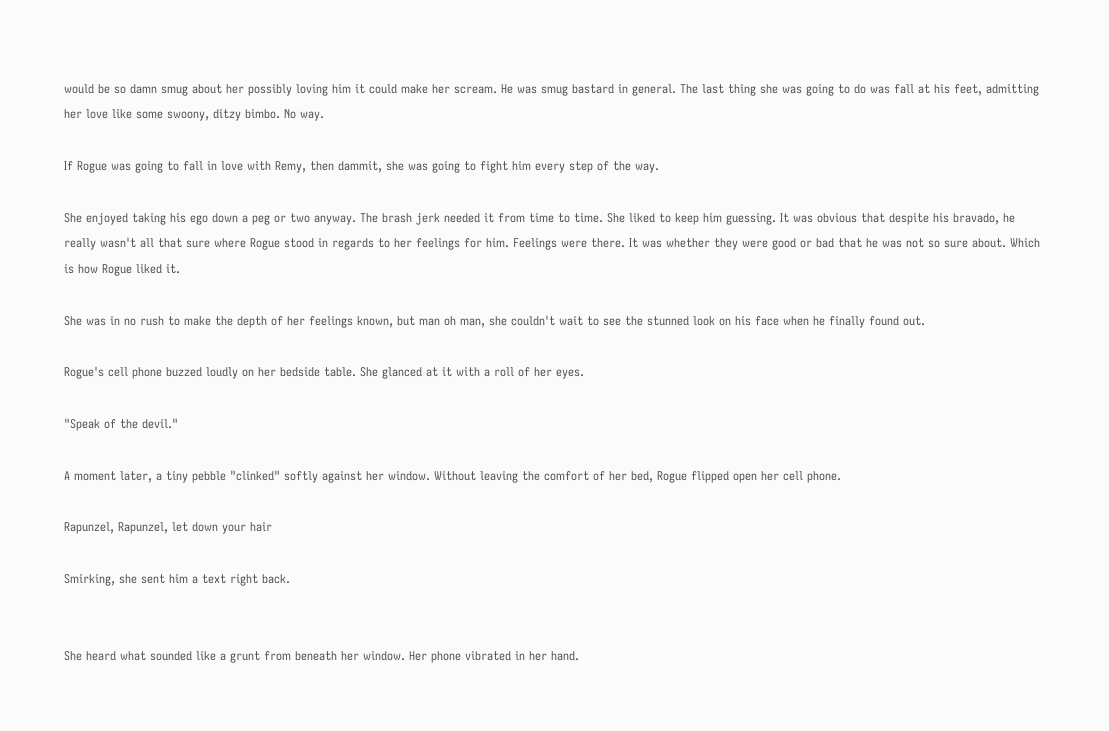would be so damn smug about her possibly loving him it could make her scream. He was smug bastard in general. The last thing she was going to do was fall at his feet, admitting her love like some swoony, ditzy bimbo. No way.

If Rogue was going to fall in love with Remy, then dammit, she was going to fight him every step of the way.

She enjoyed taking his ego down a peg or two anyway. The brash jerk needed it from time to time. She liked to keep him guessing. It was obvious that despite his bravado, he really wasn't all that sure where Rogue stood in regards to her feelings for him. Feelings were there. It was whether they were good or bad that he was not so sure about. Which is how Rogue liked it.

She was in no rush to make the depth of her feelings known, but man oh man, she couldn't wait to see the stunned look on his face when he finally found out.

Rogue's cell phone buzzed loudly on her bedside table. She glanced at it with a roll of her eyes.

"Speak of the devil."

A moment later, a tiny pebble "clinked" softly against her window. Without leaving the comfort of her bed, Rogue flipped open her cell phone.

Rapunzel, Rapunzel, let down your hair

Smirking, she sent him a text right back.


She heard what sounded like a grunt from beneath her window. Her phone vibrated in her hand.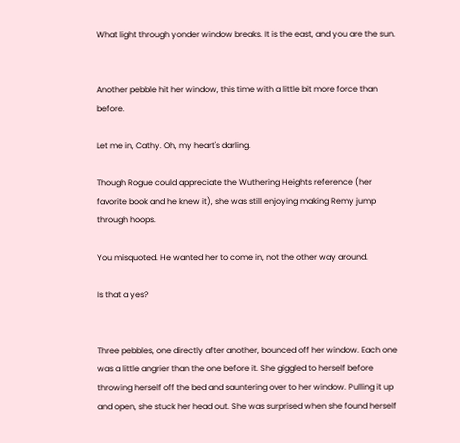What light through yonder window breaks. It is the east, and you are the sun.


Another pebble hit her window, this time with a little bit more force than before.

Let me in, Cathy. Oh, my heart's darling.

Though Rogue could appreciate the Wuthering Heights reference (her favorite book and he knew it), she was still enjoying making Remy jump through hoops.

You misquoted. He wanted her to come in, not the other way around.

Is that a yes?


Three pebbles, one directly after another, bounced off her window. Each one was a little angrier than the one before it. She giggled to herself before throwing herself off the bed and sauntering over to her window. Pulling it up and open, she stuck her head out. She was surprised when she found herself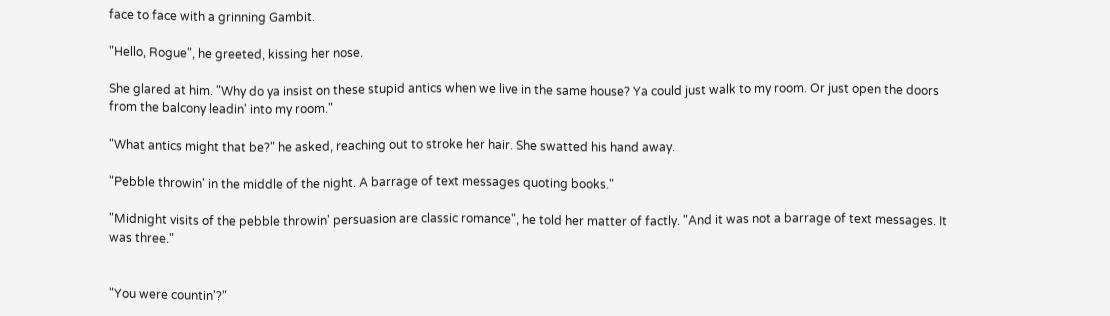face to face with a grinning Gambit.

"Hello, Rogue", he greeted, kissing her nose.

She glared at him. "Why do ya insist on these stupid antics when we live in the same house? Ya could just walk to my room. Or just open the doors from the balcony leadin' into my room."

"What antics might that be?" he asked, reaching out to stroke her hair. She swatted his hand away.

"Pebble throwin' in the middle of the night. A barrage of text messages quoting books."

"Midnight visits of the pebble throwin' persuasion are classic romance", he told her matter of factly. "And it was not a barrage of text messages. It was three."


"You were countin'?"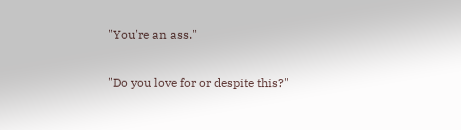"You're an ass."

"Do you love for or despite this?"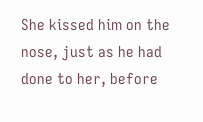She kissed him on the nose, just as he had done to her, before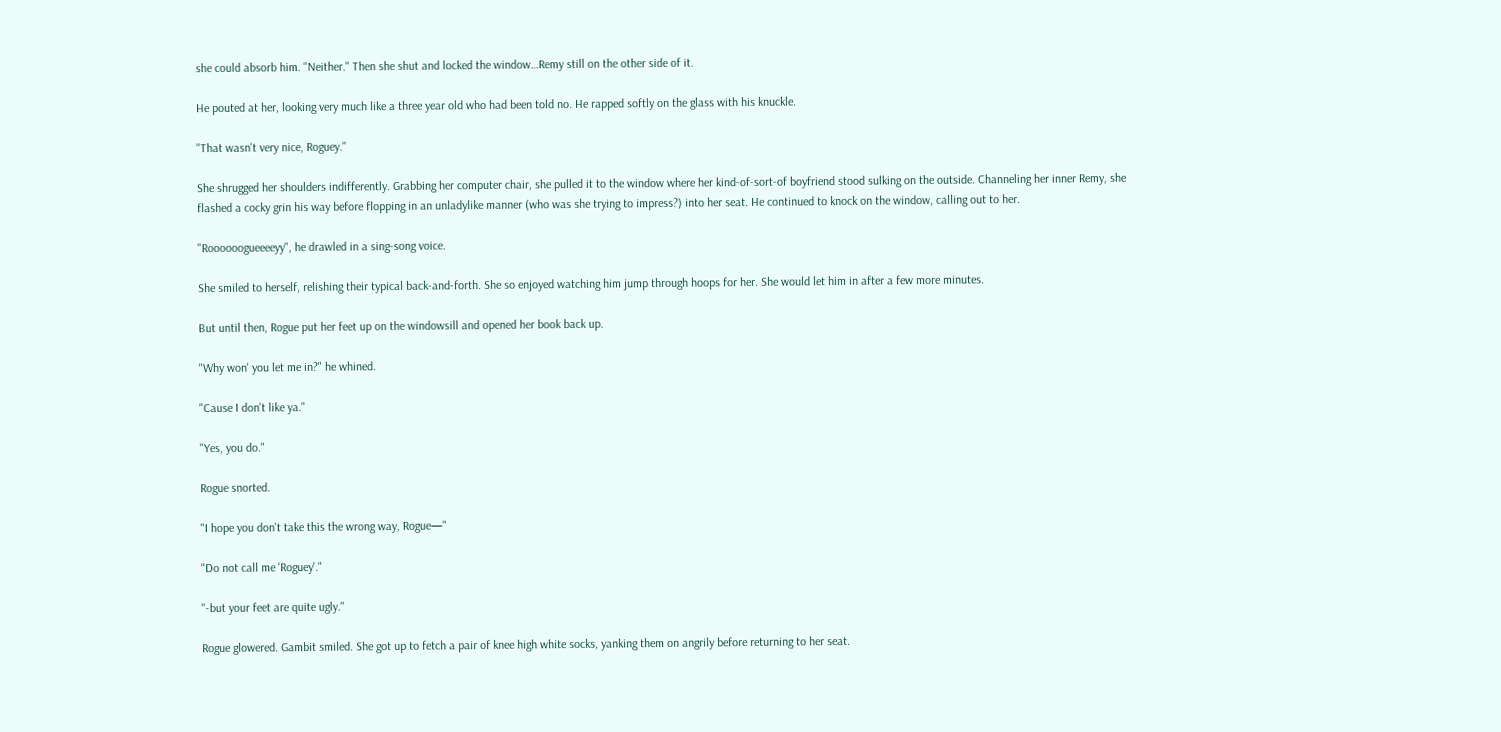she could absorb him. "Neither." Then she shut and locked the window…Remy still on the other side of it.

He pouted at her, looking very much like a three year old who had been told no. He rapped softly on the glass with his knuckle.

"That wasn't very nice, Roguey."

She shrugged her shoulders indifferently. Grabbing her computer chair, she pulled it to the window where her kind-of-sort-of boyfriend stood sulking on the outside. Channeling her inner Remy, she flashed a cocky grin his way before flopping in an unladylike manner (who was she trying to impress?) into her seat. He continued to knock on the window, calling out to her.

"Roooooogueeeeyy", he drawled in a sing-song voice.

She smiled to herself, relishing their typical back-and-forth. She so enjoyed watching him jump through hoops for her. She would let him in after a few more minutes.

But until then, Rogue put her feet up on the windowsill and opened her book back up.

"Why won' you let me in?" he whined.

"Cause I don't like ya."

"Yes, you do."

Rogue snorted.

"I hope you don't take this the wrong way, Rogue—"

"Do not call me 'Roguey'."

"-but your feet are quite ugly."

Rogue glowered. Gambit smiled. She got up to fetch a pair of knee high white socks, yanking them on angrily before returning to her seat.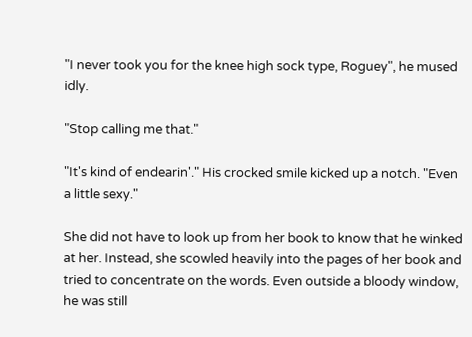"I never took you for the knee high sock type, Roguey", he mused idly.

"Stop calling me that."

"It's kind of endearin'." His crocked smile kicked up a notch. "Even a little sexy."

She did not have to look up from her book to know that he winked at her. Instead, she scowled heavily into the pages of her book and tried to concentrate on the words. Even outside a bloody window, he was still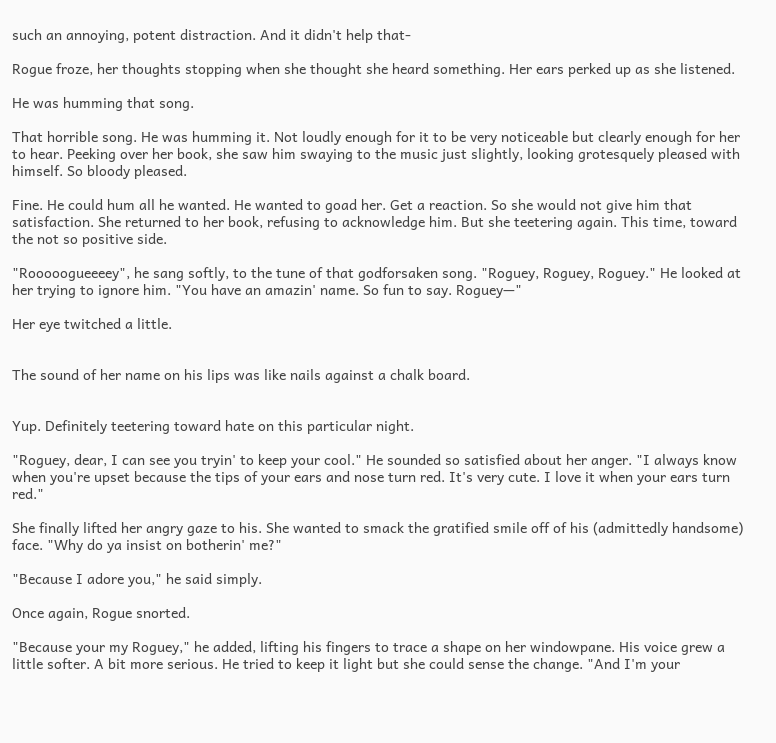such an annoying, potent distraction. And it didn't help that-

Rogue froze, her thoughts stopping when she thought she heard something. Her ears perked up as she listened.

He was humming that song.

That horrible song. He was humming it. Not loudly enough for it to be very noticeable but clearly enough for her to hear. Peeking over her book, she saw him swaying to the music just slightly, looking grotesquely pleased with himself. So bloody pleased.

Fine. He could hum all he wanted. He wanted to goad her. Get a reaction. So she would not give him that satisfaction. She returned to her book, refusing to acknowledge him. But she teetering again. This time, toward the not so positive side.

"Rooooogueeeey", he sang softly, to the tune of that godforsaken song. "Roguey, Roguey, Roguey." He looked at her trying to ignore him. "You have an amazin' name. So fun to say. Roguey—"

Her eye twitched a little.


The sound of her name on his lips was like nails against a chalk board.


Yup. Definitely teetering toward hate on this particular night.

"Roguey, dear, I can see you tryin' to keep your cool." He sounded so satisfied about her anger. "I always know when you're upset because the tips of your ears and nose turn red. It's very cute. I love it when your ears turn red."

She finally lifted her angry gaze to his. She wanted to smack the gratified smile off of his (admittedly handsome) face. "Why do ya insist on botherin' me?"

"Because I adore you," he said simply.

Once again, Rogue snorted.

"Because your my Roguey," he added, lifting his fingers to trace a shape on her windowpane. His voice grew a little softer. A bit more serious. He tried to keep it light but she could sense the change. "And I'm your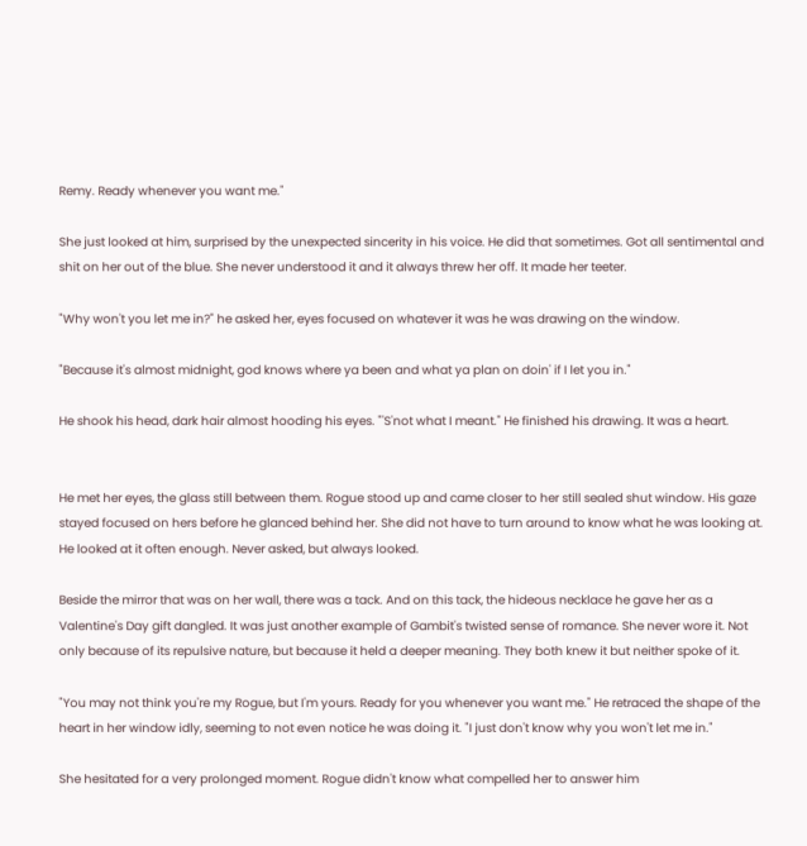Remy. Ready whenever you want me."

She just looked at him, surprised by the unexpected sincerity in his voice. He did that sometimes. Got all sentimental and shit on her out of the blue. She never understood it and it always threw her off. It made her teeter.

"Why won't you let me in?" he asked her, eyes focused on whatever it was he was drawing on the window.

"Because it's almost midnight, god knows where ya been and what ya plan on doin' if I let you in."

He shook his head, dark hair almost hooding his eyes. "'S'not what I meant." He finished his drawing. It was a heart.


He met her eyes, the glass still between them. Rogue stood up and came closer to her still sealed shut window. His gaze stayed focused on hers before he glanced behind her. She did not have to turn around to know what he was looking at. He looked at it often enough. Never asked, but always looked.

Beside the mirror that was on her wall, there was a tack. And on this tack, the hideous necklace he gave her as a Valentine's Day gift dangled. It was just another example of Gambit's twisted sense of romance. She never wore it. Not only because of its repulsive nature, but because it held a deeper meaning. They both knew it but neither spoke of it.

"You may not think you're my Rogue, but I'm yours. Ready for you whenever you want me." He retraced the shape of the heart in her window idly, seeming to not even notice he was doing it. "I just don't know why you won't let me in."

She hesitated for a very prolonged moment. Rogue didn't know what compelled her to answer him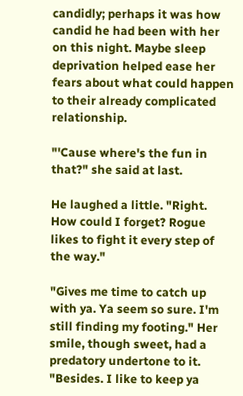candidly; perhaps it was how candid he had been with her on this night. Maybe sleep deprivation helped ease her fears about what could happen to their already complicated relationship.

"'Cause where's the fun in that?" she said at last.

He laughed a little. "Right. How could I forget? Rogue likes to fight it every step of the way."

"Gives me time to catch up with ya. Ya seem so sure. I'm still finding my footing." Her smile, though sweet, had a predatory undertone to it. "Besides. I like to keep ya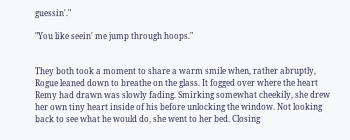guessin'."

"You like seein' me jump through hoops."


They both took a moment to share a warm smile when, rather abruptly, Rogue leaned down to breathe on the glass. It fogged over where the heart Remy had drawn was slowly fading. Smirking somewhat cheekily, she drew her own tiny heart inside of his before unlocking the window. Not looking back to see what he would do, she went to her bed. Closing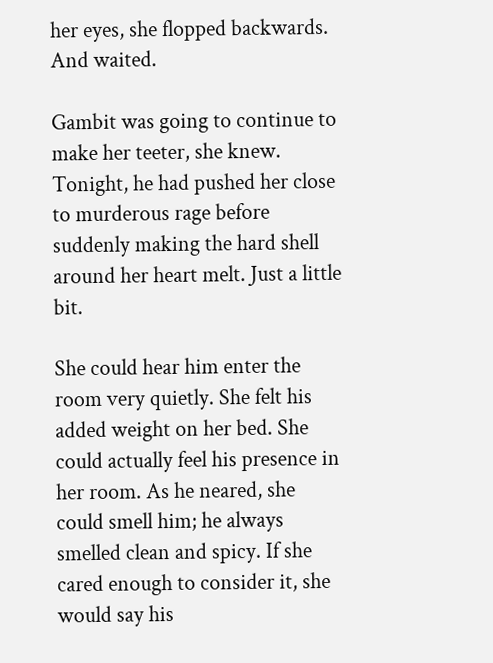her eyes, she flopped backwards. And waited.

Gambit was going to continue to make her teeter, she knew. Tonight, he had pushed her close to murderous rage before suddenly making the hard shell around her heart melt. Just a little bit.

She could hear him enter the room very quietly. She felt his added weight on her bed. She could actually feel his presence in her room. As he neared, she could smell him; he always smelled clean and spicy. If she cared enough to consider it, she would say his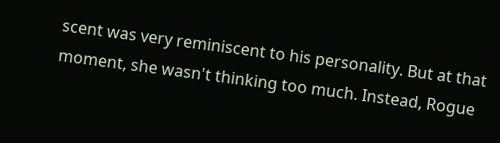scent was very reminiscent to his personality. But at that moment, she wasn't thinking too much. Instead, Rogue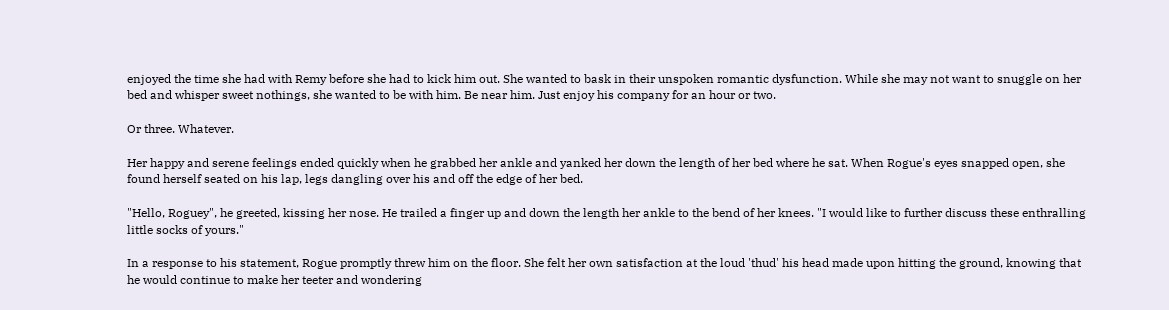enjoyed the time she had with Remy before she had to kick him out. She wanted to bask in their unspoken romantic dysfunction. While she may not want to snuggle on her bed and whisper sweet nothings, she wanted to be with him. Be near him. Just enjoy his company for an hour or two.

Or three. Whatever.

Her happy and serene feelings ended quickly when he grabbed her ankle and yanked her down the length of her bed where he sat. When Rogue's eyes snapped open, she found herself seated on his lap, legs dangling over his and off the edge of her bed.

"Hello, Roguey", he greeted, kissing her nose. He trailed a finger up and down the length her ankle to the bend of her knees. "I would like to further discuss these enthralling little socks of yours."

In a response to his statement, Rogue promptly threw him on the floor. She felt her own satisfaction at the loud 'thud' his head made upon hitting the ground, knowing that he would continue to make her teeter and wondering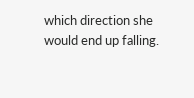which direction she would end up falling.